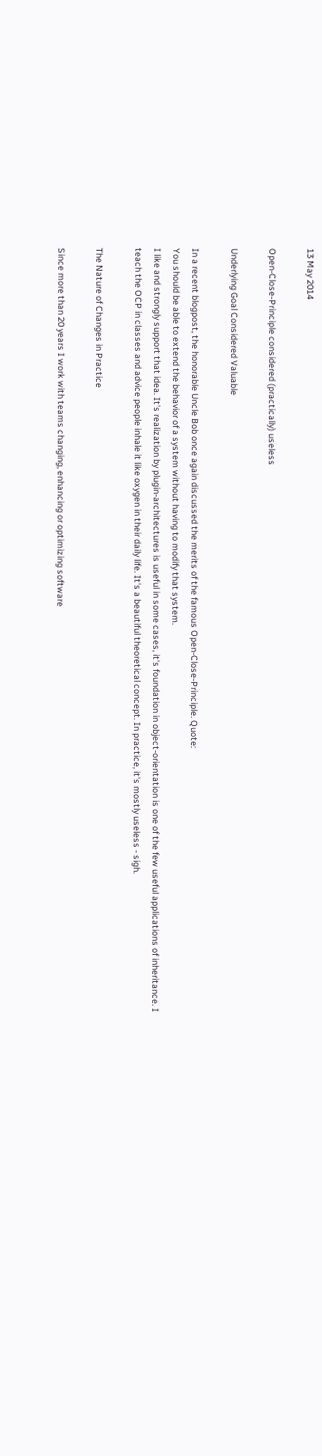13 May 2014

Open-Close-Principle considered (practically) useless

Underlying Goal Considered Valuable

In a recent blogpost, the honorable Uncle Bob once again discussed the merits of the famous Open-Close-Principle. Quote:
You should be able to extend the behavior of a system without having to modify that system.
I like and strongly support that idea. It's realization by plugin-architectures is useful in some cases, it's foundation in object-orientation is one of the few useful applications of inheritance. I teach the OCP in classes and advice people inhale it like oxygen in their daily life. It's a beautiful theoretical concept. In practice, it's mostly useless - sigh.

The Nature of Changes in Practice

Since more than 20 years I work with teams changing, enhancing or optimizing software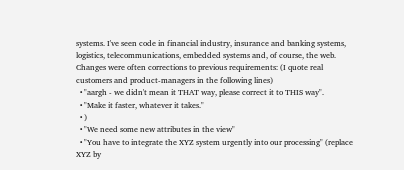systems. I've seen code in financial industry, insurance and banking systems, logistics, telecommunications, embedded systems and, of course, the web. Changes were often corrections to previous requirements: (I quote real customers and product-managers in the following lines)
  • "aargh - we didn't mean it THAT way, please correct it to THIS way".
  • "Make it faster, whatever it takes."
  • )
  • "We need some new attributes in the view"
  • "You have to integrate the XYZ system urgently into our processing" (replace XYZ by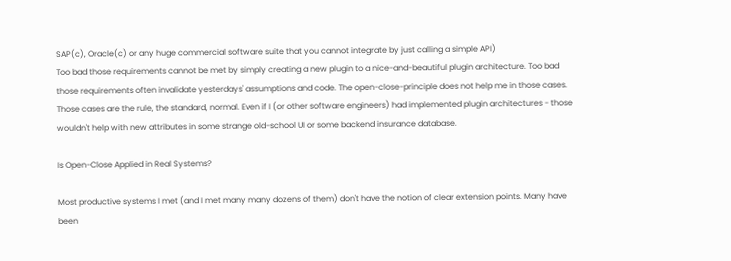SAP(c), Oracle(c) or any huge commercial software suite that you cannot integrate by just calling a simple API)
Too bad those requirements cannot be met by simply creating a new plugin to a nice-and-beautiful plugin architecture. Too bad those requirements often invalidate yesterdays' assumptions and code. The open-close-principle does not help me in those cases. Those cases are the rule, the standard, normal. Even if I (or other software engineers) had implemented plugin architectures - those wouldn't help with new attributes in some strange old-school UI or some backend insurance database.

Is Open-Close Applied in Real Systems?

Most productive systems I met (and I met many many dozens of them) don't have the notion of clear extension points. Many have been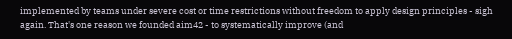implemented by teams under severe cost or time restrictions without freedom to apply design principles - sigh again. That's one reason we founded aim42 - to systematically improve (and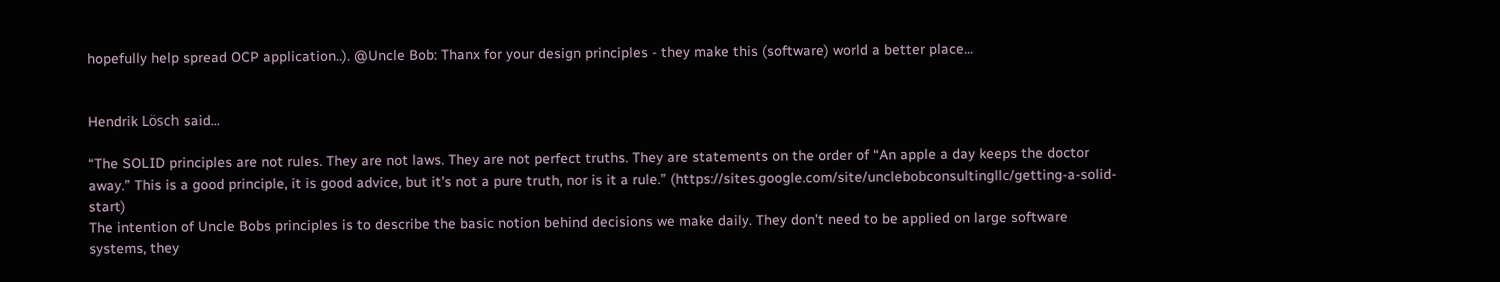hopefully help spread OCP application..). @Uncle Bob: Thanx for your design principles - they make this (software) world a better place...


Hendrik Lösch said...

“The SOLID principles are not rules. They are not laws. They are not perfect truths. They are statements on the order of “An apple a day keeps the doctor away.” This is a good principle, it is good advice, but it’s not a pure truth, nor is it a rule.” (https://sites.google.com/site/unclebobconsultingllc/getting-a-solid-start)
The intention of Uncle Bobs principles is to describe the basic notion behind decisions we make daily. They don’t need to be applied on large software systems, they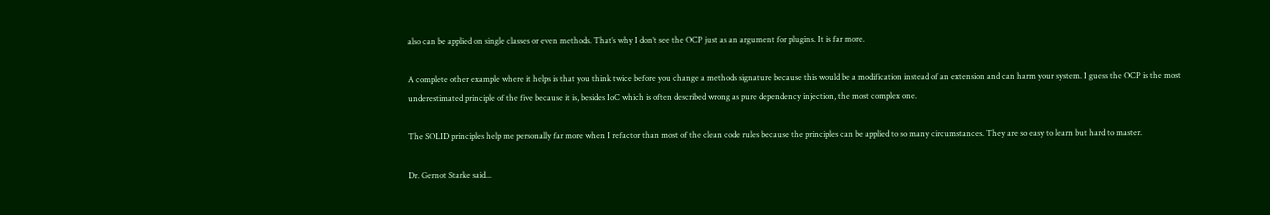also can be applied on single classes or even methods. That’s why I don’t see the OCP just as an argument for plugins. It is far more.

A complete other example where it helps is that you think twice before you change a methods signature because this would be a modification instead of an extension and can harm your system. I guess the OCP is the most underestimated principle of the five because it is, besides IoC which is often described wrong as pure dependency injection, the most complex one.

The SOLID principles help me personally far more when I refactor than most of the clean code rules because the principles can be applied to so many circumstances. They are so easy to learn but hard to master.

Dr. Gernot Starke said...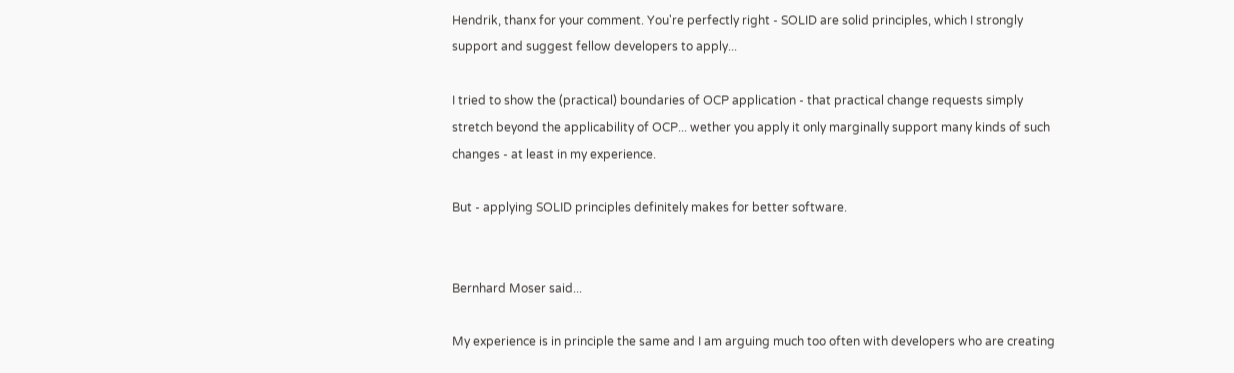Hendrik, thanx for your comment. You're perfectly right - SOLID are solid principles, which I strongly support and suggest fellow developers to apply...

I tried to show the (practical) boundaries of OCP application - that practical change requests simply stretch beyond the applicability of OCP... wether you apply it only marginally support many kinds of such changes - at least in my experience.

But - applying SOLID principles definitely makes for better software.


Bernhard Moser said...

My experience is in principle the same and I am arguing much too often with developers who are creating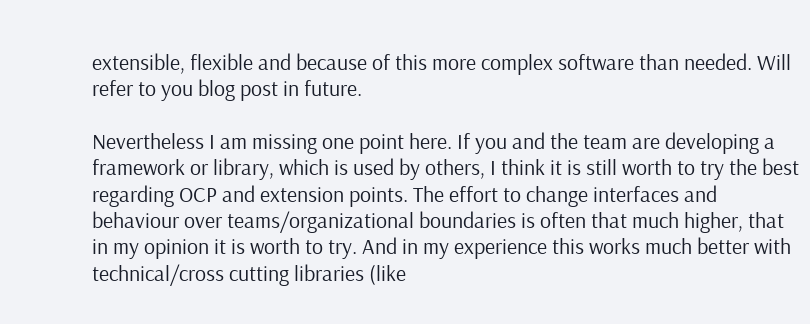extensible, flexible and because of this more complex software than needed. Will refer to you blog post in future.

Nevertheless I am missing one point here. If you and the team are developing a framework or library, which is used by others, I think it is still worth to try the best regarding OCP and extension points. The effort to change interfaces and behaviour over teams/organizational boundaries is often that much higher, that in my opinion it is worth to try. And in my experience this works much better with technical/cross cutting libraries (like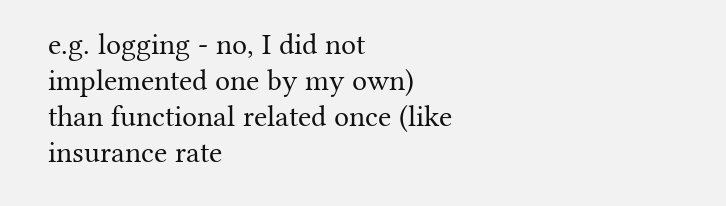e.g. logging - no, I did not implemented one by my own) than functional related once (like insurance rate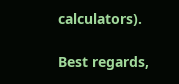calculators).

Best regards,